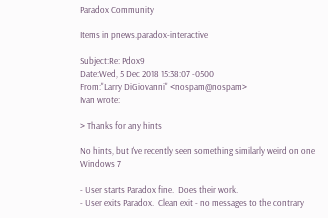Paradox Community

Items in pnews.paradox-interactive

Subject:Re: Pdox9
Date:Wed, 5 Dec 2018 15:38:07 -0500
From:"Larry DiGiovanni" <nospam@nospam>
Ivan wrote:

> Thanks for any hints

No hints, but I've recently seen something similarly weird on one Windows 7

- User starts Paradox fine.  Does their work.
- User exits Paradox.  Clean exit - no messages to the contrary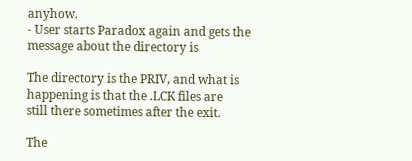anyhow.
- User starts Paradox again and gets the message about the directory is

The directory is the PRIV, and what is happening is that the .LCK files are
still there sometimes after the exit.

The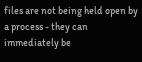files are not being held open by a process - they can immediately be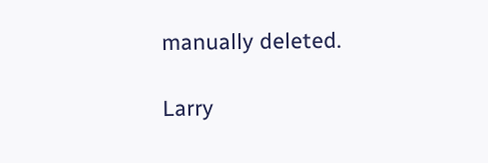manually deleted.

Larry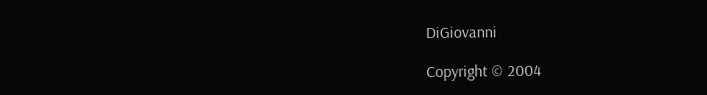DiGiovanni

Copyright © 2004